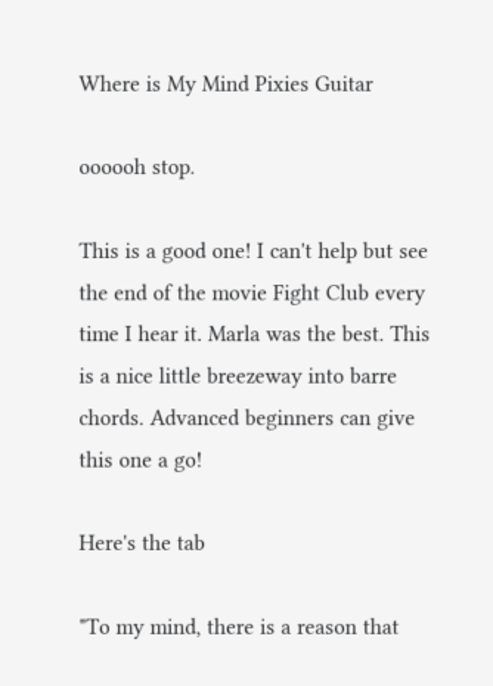Where is My Mind Pixies Guitar

oooooh stop.

This is a good one! I can't help but see the end of the movie Fight Club every time I hear it. Marla was the best. This is a nice little breezeway into barre chords. Advanced beginners can give this one a go!

Here's the tab

"To my mind, there is a reason that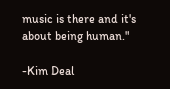music is there and it's about being human."

-Kim Deal